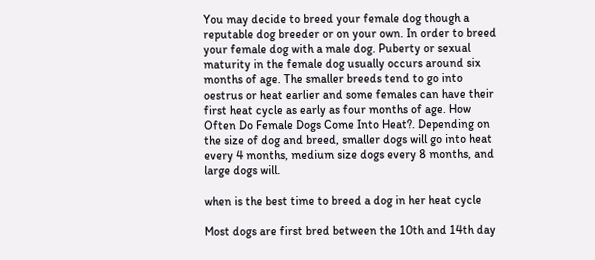You may decide to breed your female dog though a reputable dog breeder or on your own. In order to breed your female dog with a male dog. Puberty or sexual maturity in the female dog usually occurs around six months of age. The smaller breeds tend to go into oestrus or heat earlier and some females can have their first heat cycle as early as four months of age. How Often Do Female Dogs Come Into Heat?. Depending on the size of dog and breed, smaller dogs will go into heat every 4 months, medium size dogs every 8 months, and large dogs will.

when is the best time to breed a dog in her heat cycle

Most dogs are first bred between the 10th and 14th day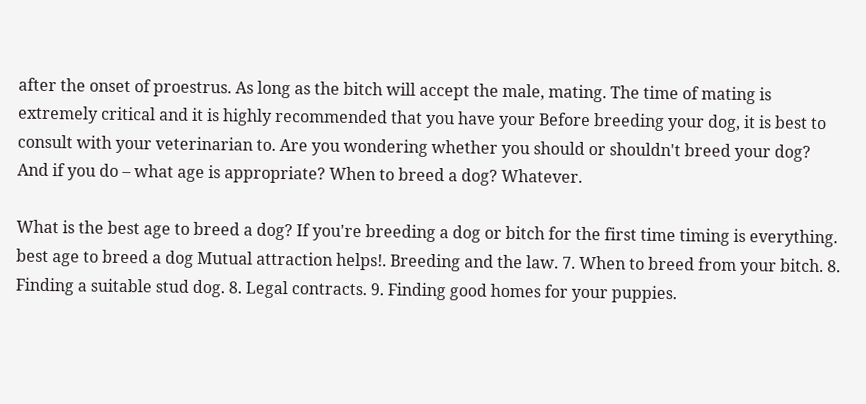after the onset of proestrus. As long as the bitch will accept the male, mating. The time of mating is extremely critical and it is highly recommended that you have your Before breeding your dog, it is best to consult with your veterinarian to. Are you wondering whether you should or shouldn't breed your dog? And if you do – what age is appropriate? When to breed a dog? Whatever.

What is the best age to breed a dog? If you're breeding a dog or bitch for the first time timing is everything. best age to breed a dog Mutual attraction helps!. Breeding and the law. 7. When to breed from your bitch. 8. Finding a suitable stud dog. 8. Legal contracts. 9. Finding good homes for your puppies.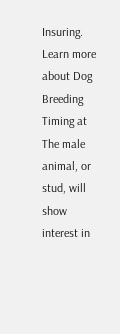Insuring. Learn more about Dog Breeding Timing at The male animal, or stud, will show interest in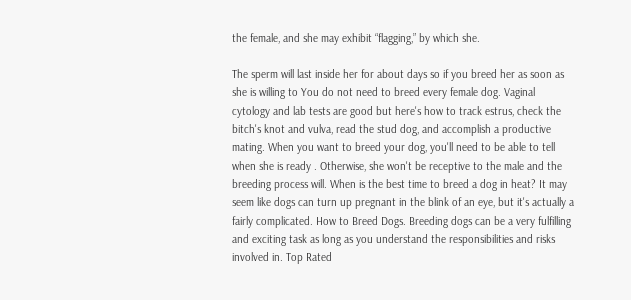the female, and she may exhibit “flagging,” by which she.

The sperm will last inside her for about days so if you breed her as soon as she is willing to You do not need to breed every female dog. Vaginal cytology and lab tests are good but here's how to track estrus, check the bitch's knot and vulva, read the stud dog, and accomplish a productive mating. When you want to breed your dog, you'll need to be able to tell when she is ready . Otherwise, she won't be receptive to the male and the breeding process will. When is the best time to breed a dog in heat? It may seem like dogs can turn up pregnant in the blink of an eye, but it's actually a fairly complicated. How to Breed Dogs. Breeding dogs can be a very fulfilling and exciting task as long as you understand the responsibilities and risks involved in. Top Rated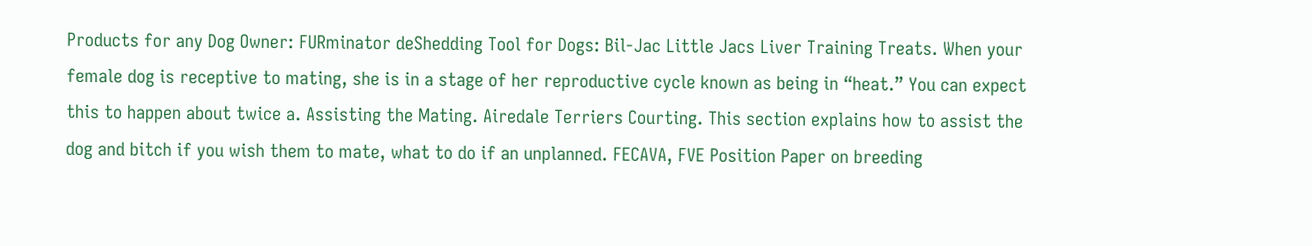Products for any Dog Owner: FURminator deShedding Tool for Dogs: Bil-Jac Little Jacs Liver Training Treats. When your female dog is receptive to mating, she is in a stage of her reproductive cycle known as being in “heat.” You can expect this to happen about twice a. Assisting the Mating. Airedale Terriers Courting. This section explains how to assist the dog and bitch if you wish them to mate, what to do if an unplanned. FECAVA, FVE Position Paper on breeding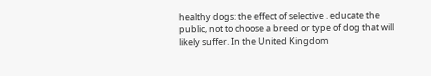healthy dogs: the effect of selective . educate the public, not to choose a breed or type of dog that will likely suffer. In the United Kingdom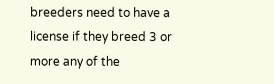breeders need to have a license if they breed 3 or more any of the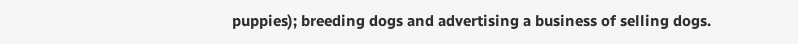puppies); breeding dogs and advertising a business of selling dogs.